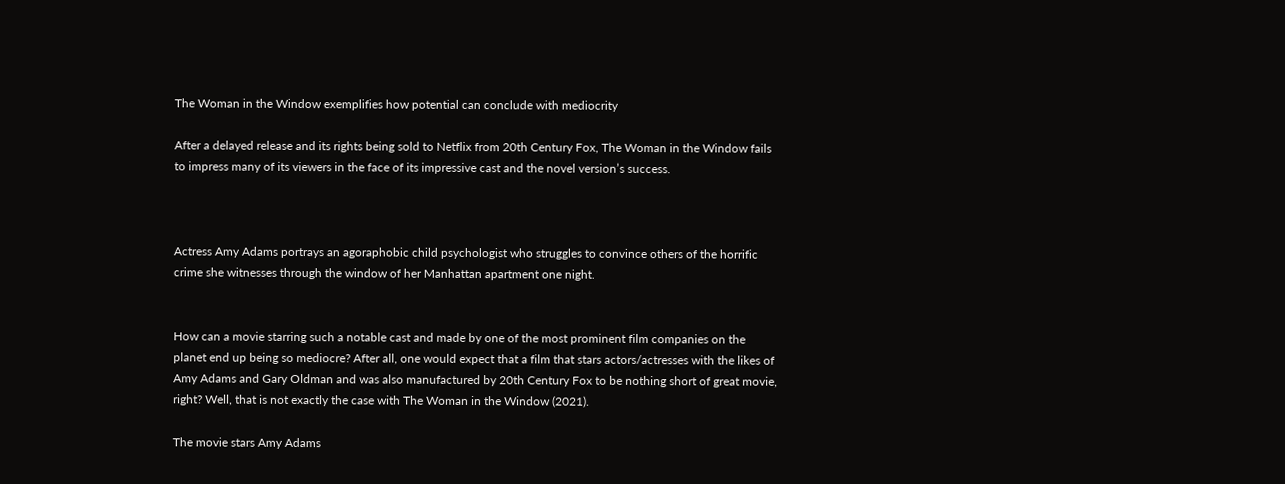The Woman in the Window exemplifies how potential can conclude with mediocrity

After a delayed release and its rights being sold to Netflix from 20th Century Fox, The Woman in the Window fails to impress many of its viewers in the face of its impressive cast and the novel version’s success.



Actress Amy Adams portrays an agoraphobic child psychologist who struggles to convince others of the horrific crime she witnesses through the window of her Manhattan apartment one night.


How can a movie starring such a notable cast and made by one of the most prominent film companies on the planet end up being so mediocre? After all, one would expect that a film that stars actors/actresses with the likes of Amy Adams and Gary Oldman and was also manufactured by 20th Century Fox to be nothing short of great movie, right? Well, that is not exactly the case with The Woman in the Window (2021).

The movie stars Amy Adams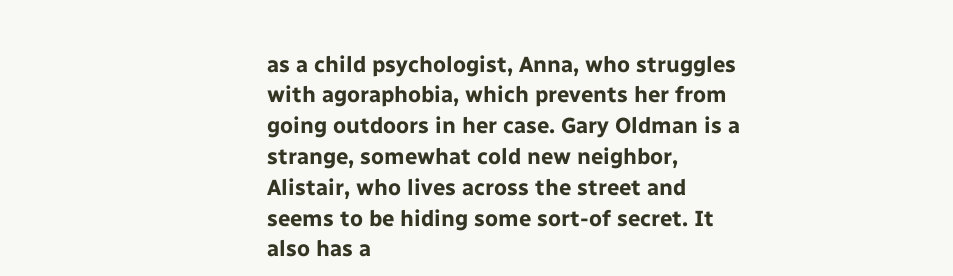as a child psychologist, Anna, who struggles with agoraphobia, which prevents her from going outdoors in her case. Gary Oldman is a strange, somewhat cold new neighbor, Alistair, who lives across the street and seems to be hiding some sort-of secret. It also has a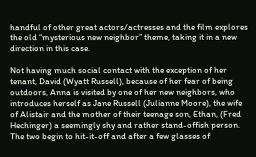handful of other great actors/actresses and the film explores the old “mysterious new neighbor” theme, taking it in a new direction in this case.

Not having much social contact with the exception of her tenant, David (Wyatt Russell), because of her fear of being outdoors, Anna is visited by one of her new neighbors, who introduces herself as Jane Russell (Julianne Moore), the wife of Alistair and the mother of their teenage son, Ethan, (Fred Hechinger) a seemingly shy and rather stand-offish person. The two begin to hit-it-off and after a few glasses of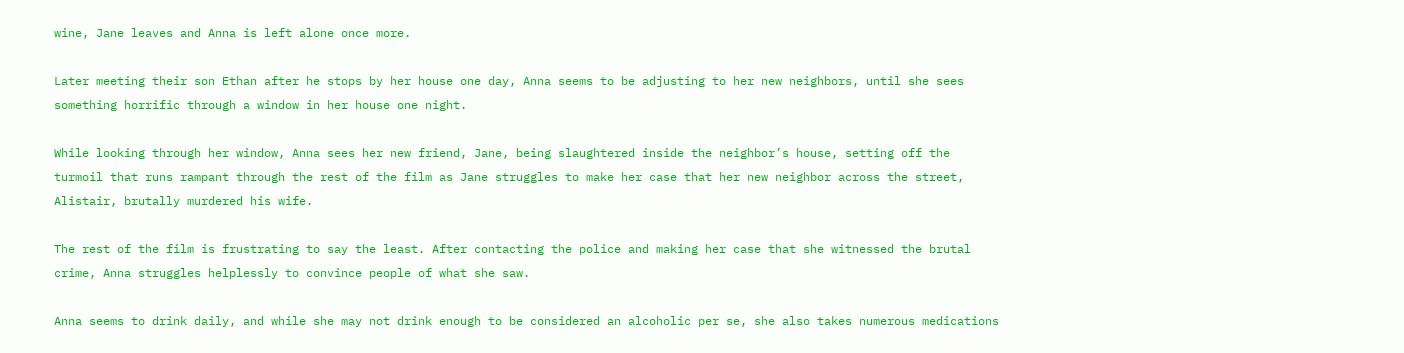wine, Jane leaves and Anna is left alone once more.

Later meeting their son Ethan after he stops by her house one day, Anna seems to be adjusting to her new neighbors, until she sees something horrific through a window in her house one night.

While looking through her window, Anna sees her new friend, Jane, being slaughtered inside the neighbor’s house, setting off the turmoil that runs rampant through the rest of the film as Jane struggles to make her case that her new neighbor across the street, Alistair, brutally murdered his wife.

The rest of the film is frustrating to say the least. After contacting the police and making her case that she witnessed the brutal crime, Anna struggles helplessly to convince people of what she saw.

Anna seems to drink daily, and while she may not drink enough to be considered an alcoholic per se, she also takes numerous medications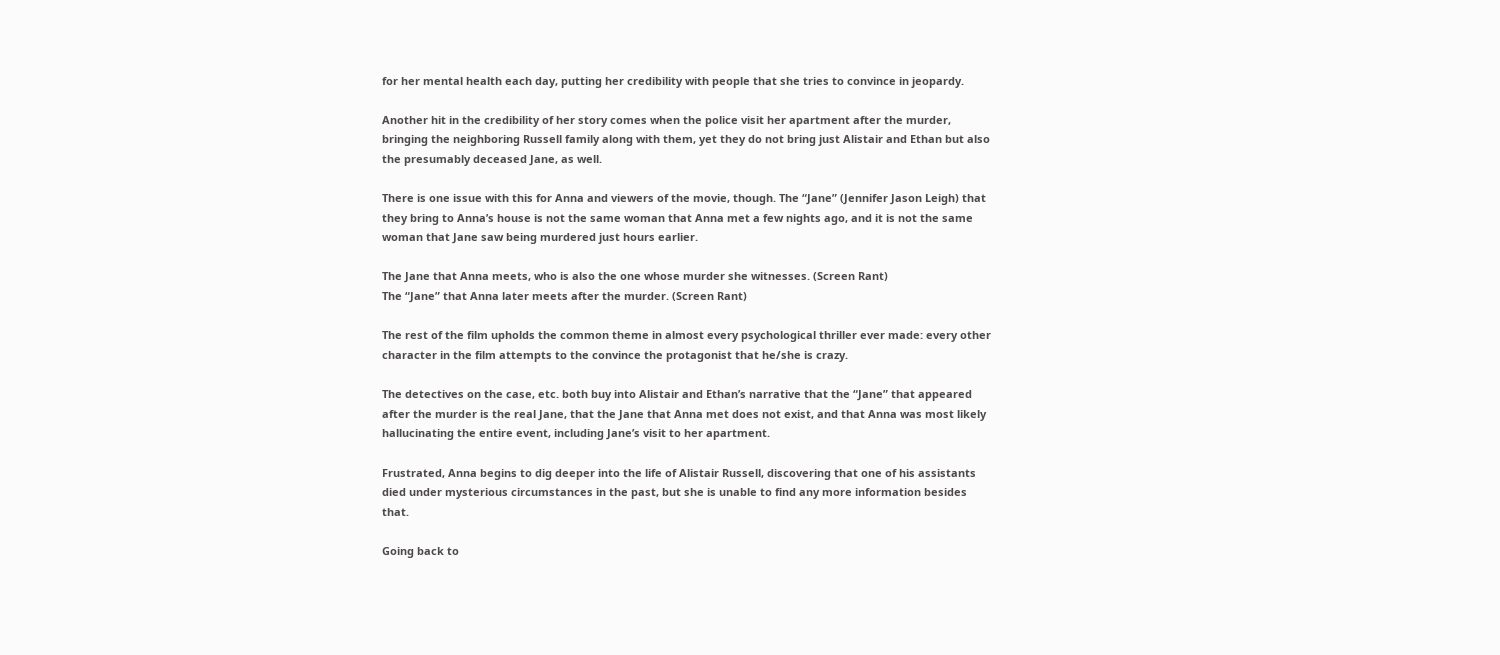for her mental health each day, putting her credibility with people that she tries to convince in jeopardy.

Another hit in the credibility of her story comes when the police visit her apartment after the murder, bringing the neighboring Russell family along with them, yet they do not bring just Alistair and Ethan but also the presumably deceased Jane, as well.

There is one issue with this for Anna and viewers of the movie, though. The “Jane” (Jennifer Jason Leigh) that they bring to Anna’s house is not the same woman that Anna met a few nights ago, and it is not the same woman that Jane saw being murdered just hours earlier.

The Jane that Anna meets, who is also the one whose murder she witnesses. (Screen Rant)
The “Jane” that Anna later meets after the murder. (Screen Rant)

The rest of the film upholds the common theme in almost every psychological thriller ever made: every other character in the film attempts to the convince the protagonist that he/she is crazy.

The detectives on the case, etc. both buy into Alistair and Ethan’s narrative that the “Jane” that appeared after the murder is the real Jane, that the Jane that Anna met does not exist, and that Anna was most likely hallucinating the entire event, including Jane’s visit to her apartment.

Frustrated, Anna begins to dig deeper into the life of Alistair Russell, discovering that one of his assistants died under mysterious circumstances in the past, but she is unable to find any more information besides that.

Going back to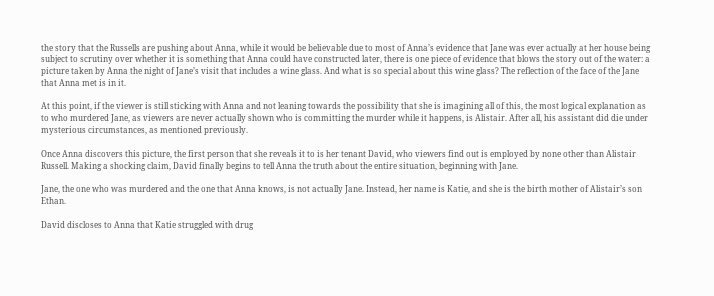the story that the Russells are pushing about Anna, while it would be believable due to most of Anna’s evidence that Jane was ever actually at her house being subject to scrutiny over whether it is something that Anna could have constructed later, there is one piece of evidence that blows the story out of the water: a picture taken by Anna the night of Jane’s visit that includes a wine glass. And what is so special about this wine glass? The reflection of the face of the Jane that Anna met is in it.

At this point, if the viewer is still sticking with Anna and not leaning towards the possibility that she is imagining all of this, the most logical explanation as to who murdered Jane, as viewers are never actually shown who is committing the murder while it happens, is Alistair. After all, his assistant did die under mysterious circumstances, as mentioned previously.

Once Anna discovers this picture, the first person that she reveals it to is her tenant David, who viewers find out is employed by none other than Alistair Russell. Making a shocking claim, David finally begins to tell Anna the truth about the entire situation, beginning with Jane.

Jane, the one who was murdered and the one that Anna knows, is not actually Jane. Instead, her name is Katie, and she is the birth mother of Alistair’s son Ethan.

David discloses to Anna that Katie struggled with drug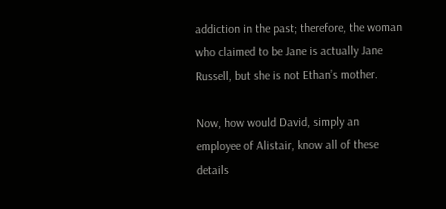addiction in the past; therefore, the woman who claimed to be Jane is actually Jane Russell, but she is not Ethan’s mother.

Now, how would David, simply an employee of Alistair, know all of these details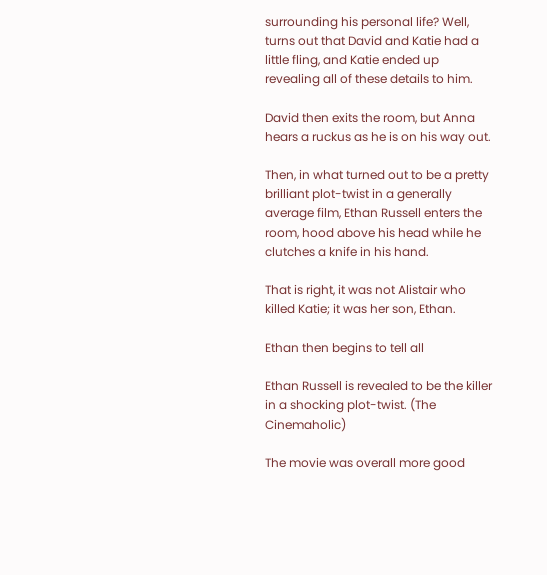surrounding his personal life? Well, turns out that David and Katie had a little fling, and Katie ended up revealing all of these details to him.

David then exits the room, but Anna hears a ruckus as he is on his way out.

Then, in what turned out to be a pretty brilliant plot-twist in a generally average film, Ethan Russell enters the room, hood above his head while he clutches a knife in his hand.

That is right, it was not Alistair who killed Katie; it was her son, Ethan.

Ethan then begins to tell all

Ethan Russell is revealed to be the killer in a shocking plot-twist. (The Cinemaholic)

The movie was overall more good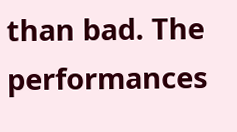than bad. The performances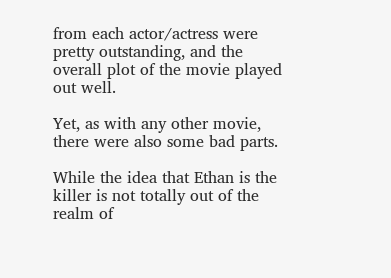from each actor/actress were pretty outstanding, and the overall plot of the movie played out well.

Yet, as with any other movie, there were also some bad parts.

While the idea that Ethan is the killer is not totally out of the realm of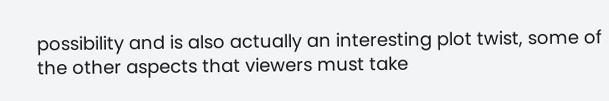possibility and is also actually an interesting plot twist, some of the other aspects that viewers must take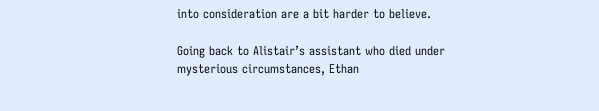into consideration are a bit harder to believe.

Going back to Alistair’s assistant who died under mysterious circumstances, Ethan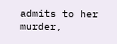admits to her murder,